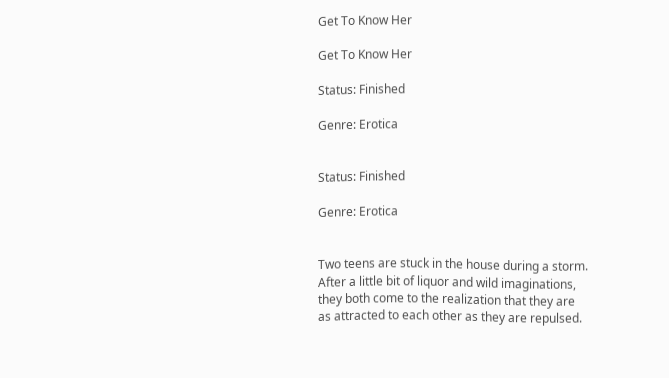Get To Know Her

Get To Know Her

Status: Finished

Genre: Erotica


Status: Finished

Genre: Erotica


Two teens are stuck in the house during a storm. After a little bit of liquor and wild imaginations, they both come to the realization that they are as attracted to each other as they are repulsed.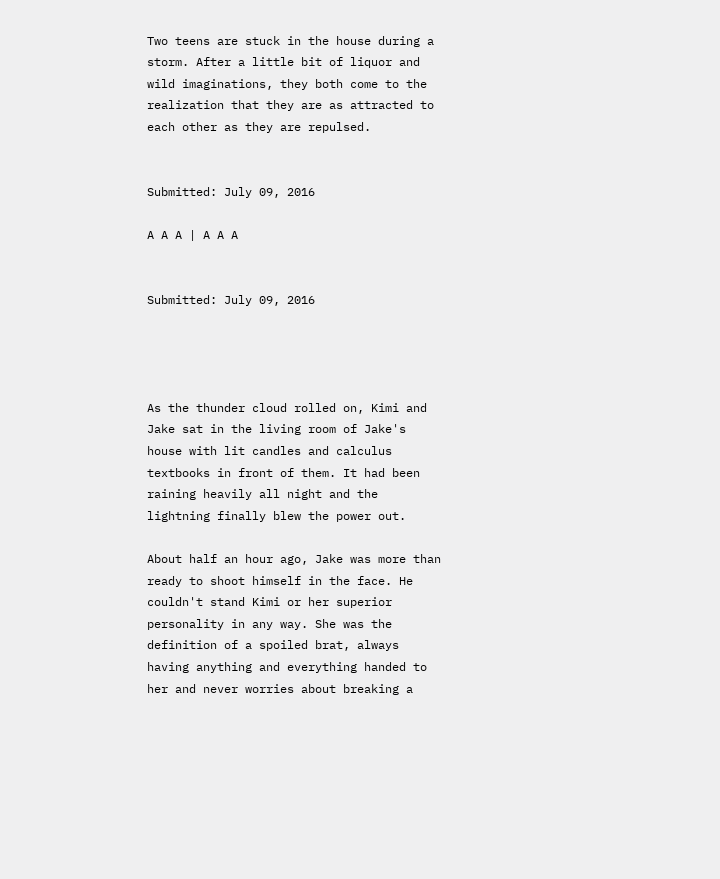Two teens are stuck in the house during a storm. After a little bit of liquor and wild imaginations, they both come to the realization that they are as attracted to each other as they are repulsed.


Submitted: July 09, 2016

A A A | A A A


Submitted: July 09, 2016




As the thunder cloud rolled on, Kimi and Jake sat in the living room of Jake's house with lit candles and calculus textbooks in front of them. It had been raining heavily all night and the lightning finally blew the power out.

About half an hour ago, Jake was more than ready to shoot himself in the face. He couldn't stand Kimi or her superior personality in any way. She was the definition of a spoiled brat, always having anything and everything handed to her and never worries about breaking a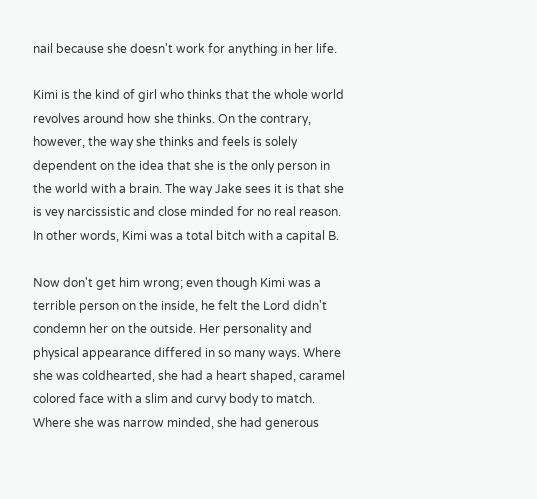nail because she doesn't work for anything in her life.

Kimi is the kind of girl who thinks that the whole world revolves around how she thinks. On the contrary, however, the way she thinks and feels is solely dependent on the idea that she is the only person in the world with a brain. The way Jake sees it is that she is vey narcissistic and close minded for no real reason. In other words, Kimi was a total bitch with a capital B.

Now don't get him wrong; even though Kimi was a terrible person on the inside, he felt the Lord didn't condemn her on the outside. Her personality and physical appearance differed in so many ways. Where she was coldhearted, she had a heart shaped, caramel colored face with a slim and curvy body to match. Where she was narrow minded, she had generous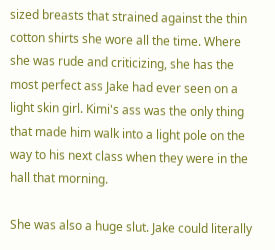sized breasts that strained against the thin cotton shirts she wore all the time. Where she was rude and criticizing, she has the most perfect ass Jake had ever seen on a light skin girl. Kimi's ass was the only thing that made him walk into a light pole on the way to his next class when they were in the hall that morning.

She was also a huge slut. Jake could literally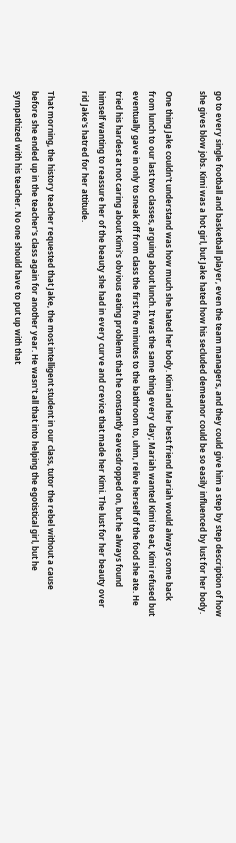go to every single football and basketball player, even the team managers, and they could give him a step by step description of how she gives blow jobs. Kimi was a hot girl, but Jake hated how his secluded demeanor could be so easily influenced by lust for her body.

One thing Jake couldn't understand was how much she hated her body. Kimi and her best friend Mariah would always come back from lunch to our last two classes, arguing about lunch. It was the same thing every day; Mariah wanted Kimi to eat, Kimi refused but eventually gave in only to sneak off from class the first five minutes to the bathroom to, uhm, relive herself of the food she ate. He tried his hardest at not caring about Kimi's obvious eating problems that he constantly eavesdropped on, but he always found himself wanting to reassure her of the beauty she had in every curve and crevice that made her Kimi. The lust for her beauty over rid Jake's hatred for her attitude.

That morning, the history teacher requested that Jake, the most intelligent student in our class, tutor the rebel without a cause before she ended up in the teacher's class again for another year. He wasn't all that into helping the egotistical girl, but he sympathized with his teacher. No one should have to put up with that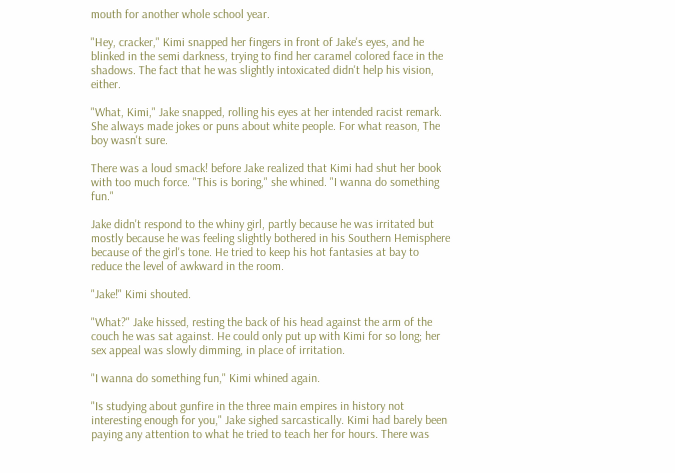mouth for another whole school year.

"Hey, cracker," Kimi snapped her fingers in front of Jake's eyes, and he blinked in the semi darkness, trying to find her caramel colored face in the shadows. The fact that he was slightly intoxicated didn't help his vision, either.

"What, Kimi," Jake snapped, rolling his eyes at her intended racist remark. She always made jokes or puns about white people. For what reason, The boy wasn't sure.

There was a loud smack! before Jake realized that Kimi had shut her book with too much force. "This is boring," she whined. "I wanna do something fun."

Jake didn't respond to the whiny girl, partly because he was irritated but mostly because he was feeling slightly bothered in his Southern Hemisphere because of the girl's tone. He tried to keep his hot fantasies at bay to reduce the level of awkward in the room.

"Jake!" Kimi shouted.

"What?" Jake hissed, resting the back of his head against the arm of the couch he was sat against. He could only put up with Kimi for so long; her sex appeal was slowly dimming, in place of irritation.

"I wanna do something fun," Kimi whined again.

"Is studying about gunfire in the three main empires in history not interesting enough for you," Jake sighed sarcastically. Kimi had barely been paying any attention to what he tried to teach her for hours. There was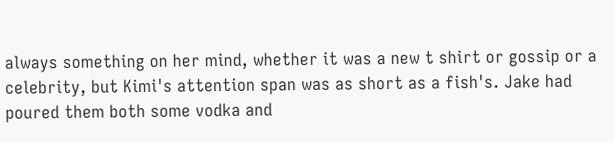always something on her mind, whether it was a new t shirt or gossip or a celebrity, but Kimi's attention span was as short as a fish's. Jake had poured them both some vodka and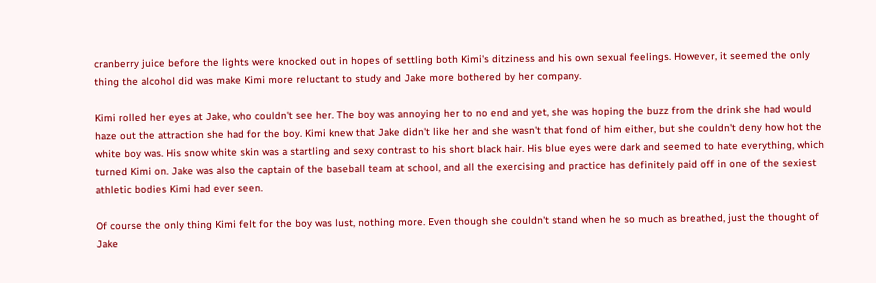cranberry juice before the lights were knocked out in hopes of settling both Kimi's ditziness and his own sexual feelings. However, it seemed the only thing the alcohol did was make Kimi more reluctant to study and Jake more bothered by her company.

Kimi rolled her eyes at Jake, who couldn't see her. The boy was annoying her to no end and yet, she was hoping the buzz from the drink she had would haze out the attraction she had for the boy. Kimi knew that Jake didn't like her and she wasn't that fond of him either, but she couldn't deny how hot the white boy was. His snow white skin was a startling and sexy contrast to his short black hair. His blue eyes were dark and seemed to hate everything, which turned Kimi on. Jake was also the captain of the baseball team at school, and all the exercising and practice has definitely paid off in one of the sexiest athletic bodies Kimi had ever seen.

Of course the only thing Kimi felt for the boy was lust, nothing more. Even though she couldn't stand when he so much as breathed, just the thought of Jake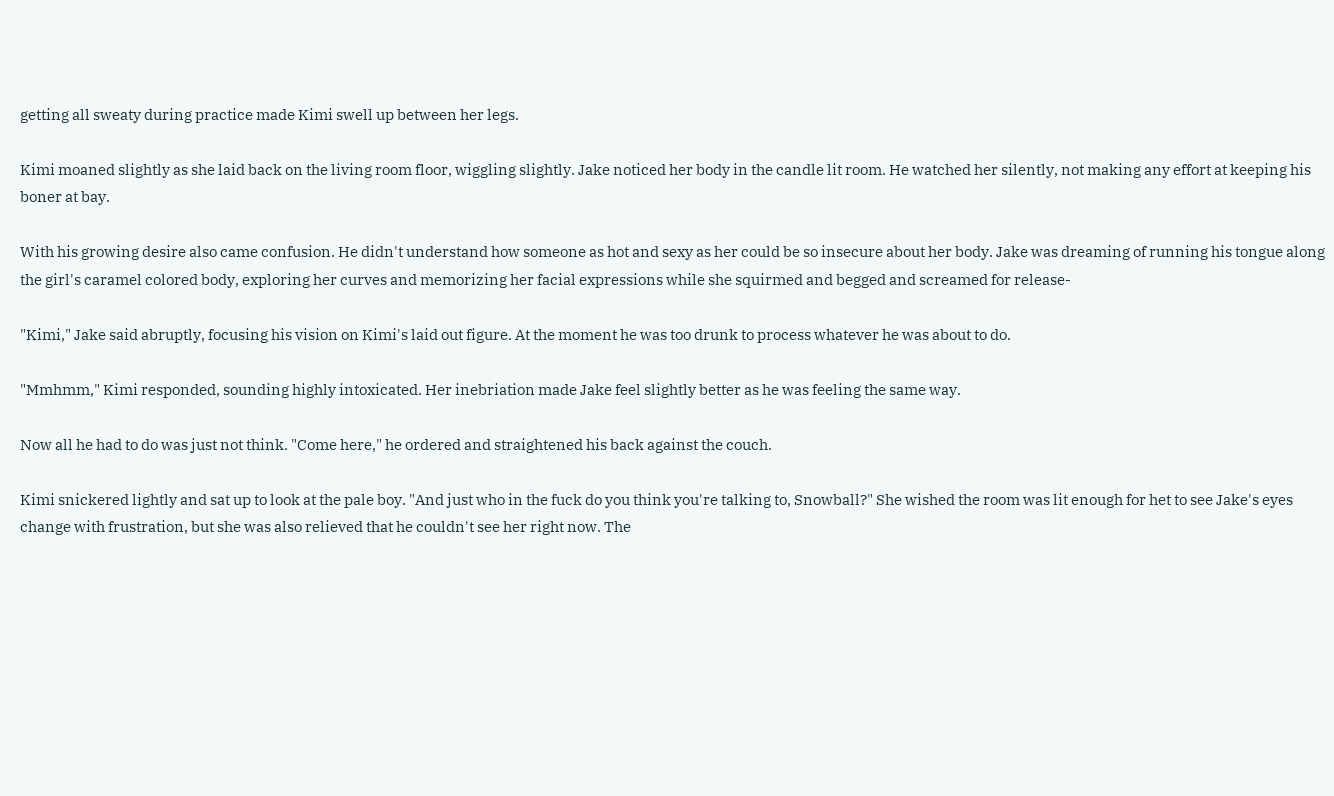getting all sweaty during practice made Kimi swell up between her legs.

Kimi moaned slightly as she laid back on the living room floor, wiggling slightly. Jake noticed her body in the candle lit room. He watched her silently, not making any effort at keeping his boner at bay.

With his growing desire also came confusion. He didn't understand how someone as hot and sexy as her could be so insecure about her body. Jake was dreaming of running his tongue along the girl's caramel colored body, exploring her curves and memorizing her facial expressions while she squirmed and begged and screamed for release-

"Kimi," Jake said abruptly, focusing his vision on Kimi's laid out figure. At the moment he was too drunk to process whatever he was about to do.

"Mmhmm," Kimi responded, sounding highly intoxicated. Her inebriation made Jake feel slightly better as he was feeling the same way.

Now all he had to do was just not think. "Come here," he ordered and straightened his back against the couch.

Kimi snickered lightly and sat up to look at the pale boy. "And just who in the fuck do you think you're talking to, Snowball?" She wished the room was lit enough for het to see Jake's eyes change with frustration, but she was also relieved that he couldn't see her right now. The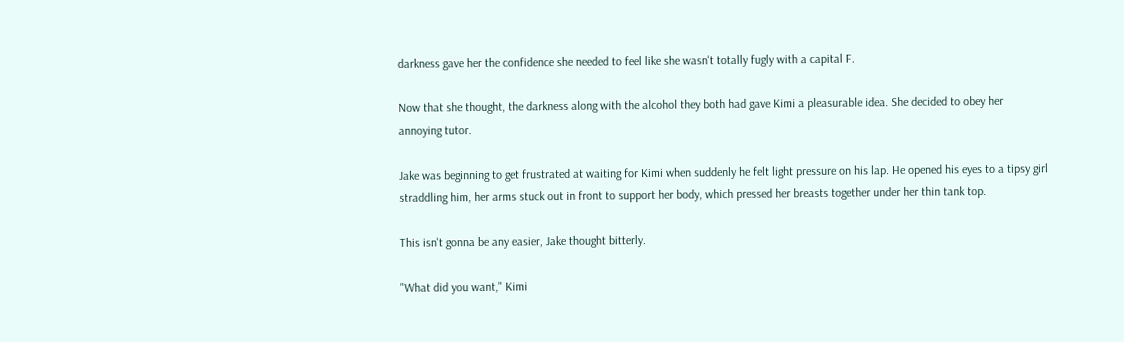darkness gave her the confidence she needed to feel like she wasn't totally fugly with a capital F.

Now that she thought, the darkness along with the alcohol they both had gave Kimi a pleasurable idea. She decided to obey her annoying tutor.

Jake was beginning to get frustrated at waiting for Kimi when suddenly he felt light pressure on his lap. He opened his eyes to a tipsy girl straddling him, her arms stuck out in front to support her body, which pressed her breasts together under her thin tank top.

This isn't gonna be any easier, Jake thought bitterly.

"What did you want," Kimi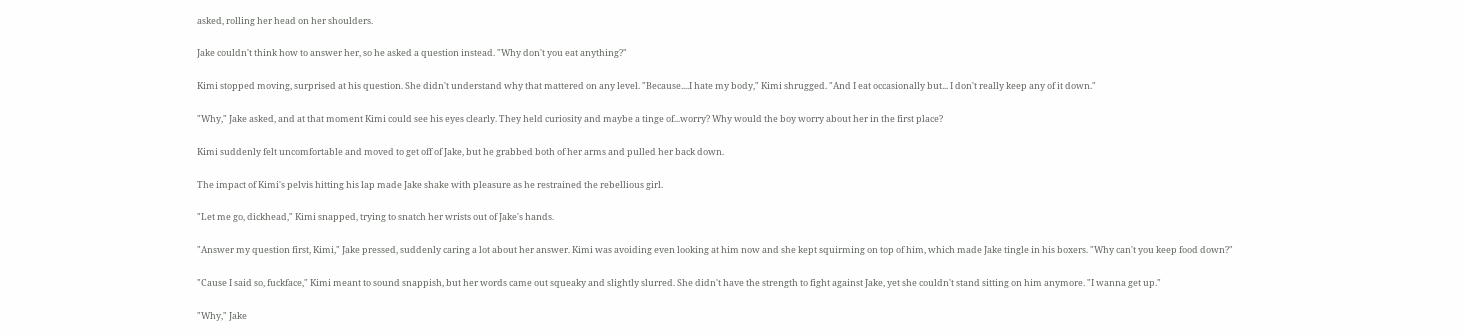asked, rolling her head on her shoulders.

Jake couldn't think how to answer her, so he asked a question instead. "Why don't you eat anything?"

Kimi stopped moving, surprised at his question. She didn't understand why that mattered on any level. "Because....I hate my body," Kimi shrugged. "And I eat occasionally but... I don't really keep any of it down."

"Why," Jake asked, and at that moment Kimi could see his eyes clearly. They held curiosity and maybe a tinge of...worry? Why would the boy worry about her in the first place?

Kimi suddenly felt uncomfortable and moved to get off of Jake, but he grabbed both of her arms and pulled her back down.

The impact of Kimi's pelvis hitting his lap made Jake shake with pleasure as he restrained the rebellious girl.

"Let me go, dickhead," Kimi snapped, trying to snatch her wrists out of Jake's hands.

"Answer my question first, Kimi," Jake pressed, suddenly caring a lot about her answer. Kimi was avoiding even looking at him now and she kept squirming on top of him, which made Jake tingle in his boxers. "Why can't you keep food down?"

"Cause I said so, fuckface," Kimi meant to sound snappish, but her words came out squeaky and slightly slurred. She didn't have the strength to fight against Jake, yet she couldn't stand sitting on him anymore. "I wanna get up."

"Why," Jake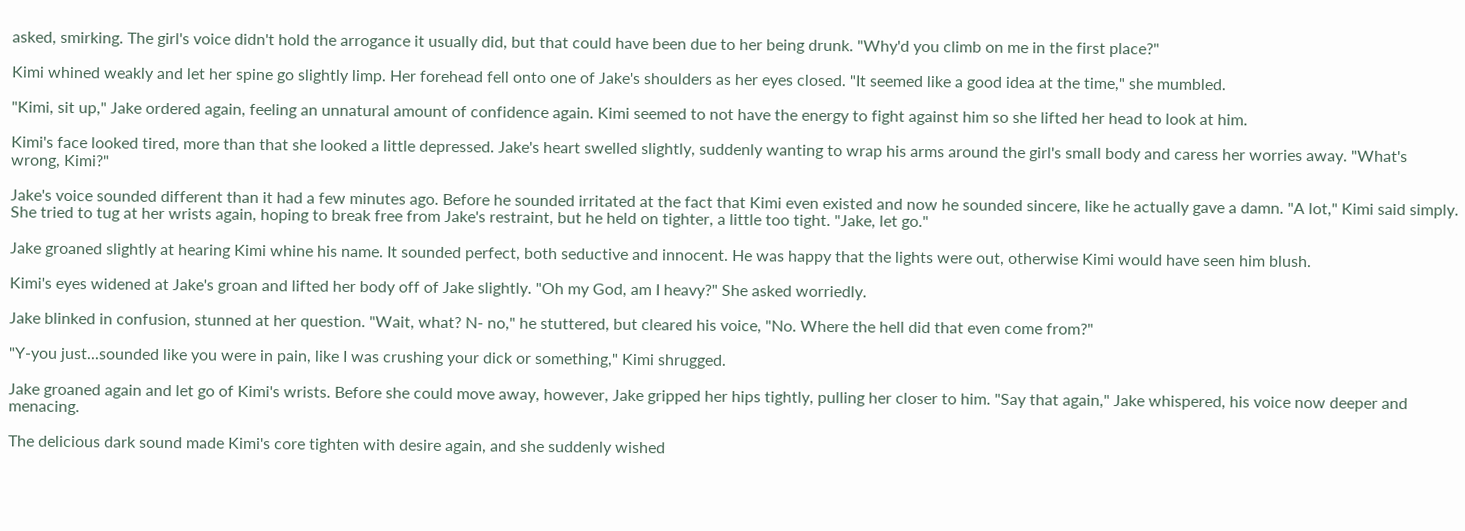asked, smirking. The girl's voice didn't hold the arrogance it usually did, but that could have been due to her being drunk. "Why'd you climb on me in the first place?"

Kimi whined weakly and let her spine go slightly limp. Her forehead fell onto one of Jake's shoulders as her eyes closed. "It seemed like a good idea at the time," she mumbled.

"Kimi, sit up," Jake ordered again, feeling an unnatural amount of confidence again. Kimi seemed to not have the energy to fight against him so she lifted her head to look at him.

Kimi's face looked tired, more than that she looked a little depressed. Jake's heart swelled slightly, suddenly wanting to wrap his arms around the girl's small body and caress her worries away. "What's wrong, Kimi?"

Jake's voice sounded different than it had a few minutes ago. Before he sounded irritated at the fact that Kimi even existed and now he sounded sincere, like he actually gave a damn. "A lot," Kimi said simply. She tried to tug at her wrists again, hoping to break free from Jake's restraint, but he held on tighter, a little too tight. "Jake, let go."

Jake groaned slightly at hearing Kimi whine his name. It sounded perfect, both seductive and innocent. He was happy that the lights were out, otherwise Kimi would have seen him blush.

Kimi's eyes widened at Jake's groan and lifted her body off of Jake slightly. "Oh my God, am I heavy?" She asked worriedly.

Jake blinked in confusion, stunned at her question. "Wait, what? N- no," he stuttered, but cleared his voice, "No. Where the hell did that even come from?"

"Y-you just...sounded like you were in pain, like I was crushing your dick or something," Kimi shrugged.

Jake groaned again and let go of Kimi's wrists. Before she could move away, however, Jake gripped her hips tightly, pulling her closer to him. "Say that again," Jake whispered, his voice now deeper and menacing.

The delicious dark sound made Kimi's core tighten with desire again, and she suddenly wished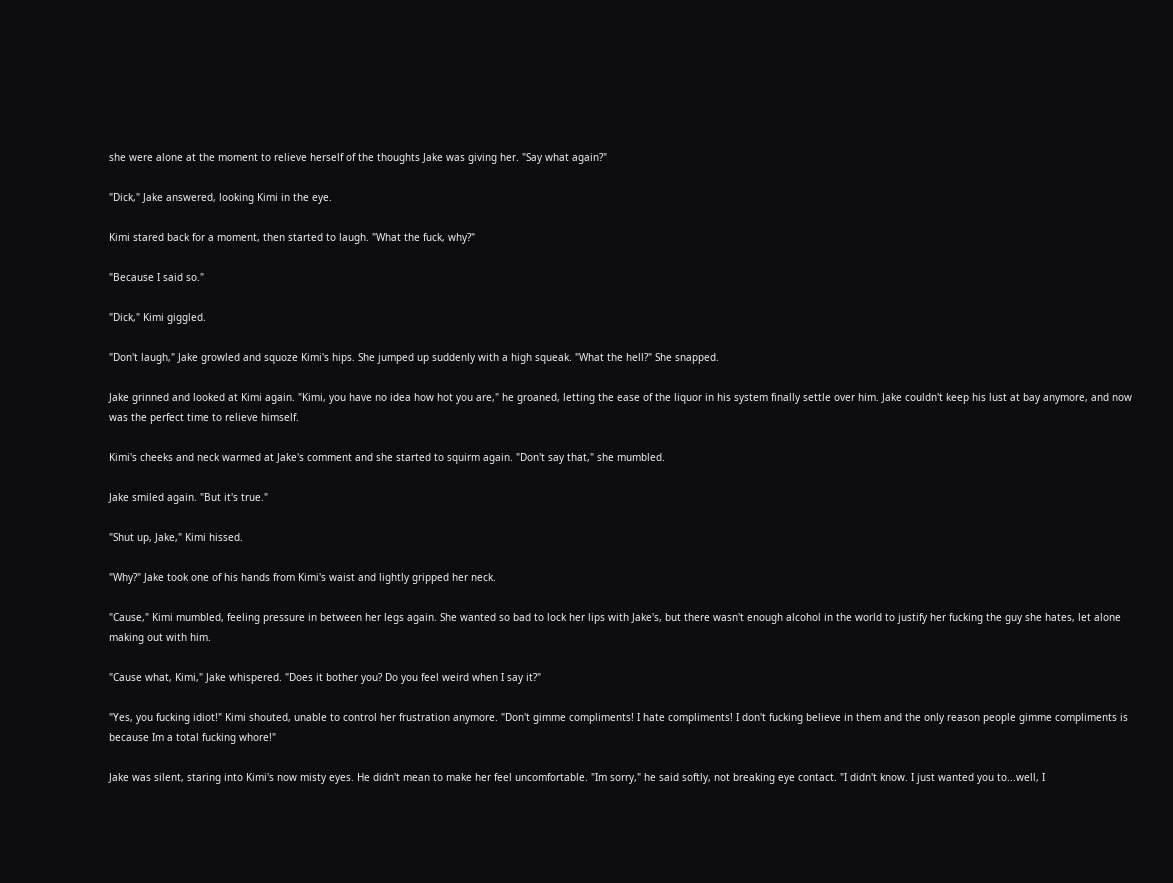she were alone at the moment to relieve herself of the thoughts Jake was giving her. "Say what again?"

"Dick," Jake answered, looking Kimi in the eye.

Kimi stared back for a moment, then started to laugh. "What the fuck, why?"

"Because I said so."

"Dick," Kimi giggled.

"Don't laugh," Jake growled and squoze Kimi's hips. She jumped up suddenly with a high squeak. "What the hell?" She snapped.

Jake grinned and looked at Kimi again. "Kimi, you have no idea how hot you are," he groaned, letting the ease of the liquor in his system finally settle over him. Jake couldn't keep his lust at bay anymore, and now was the perfect time to relieve himself.

Kimi's cheeks and neck warmed at Jake's comment and she started to squirm again. "Don't say that," she mumbled.

Jake smiled again. "But it's true."

"Shut up, Jake," Kimi hissed.

"Why?" Jake took one of his hands from Kimi's waist and lightly gripped her neck.

"Cause," Kimi mumbled, feeling pressure in between her legs again. She wanted so bad to lock her lips with Jake's, but there wasn't enough alcohol in the world to justify her fucking the guy she hates, let alone making out with him.

"Cause what, Kimi," Jake whispered. "Does it bother you? Do you feel weird when I say it?"

"Yes, you fucking idiot!" Kimi shouted, unable to control her frustration anymore. "Don't gimme compliments! I hate compliments! I don't fucking believe in them and the only reason people gimme compliments is because Im a total fucking whore!"

Jake was silent, staring into Kimi's now misty eyes. He didn't mean to make her feel uncomfortable. "Im sorry," he said softly, not breaking eye contact. "I didn't know. I just wanted you to...well, I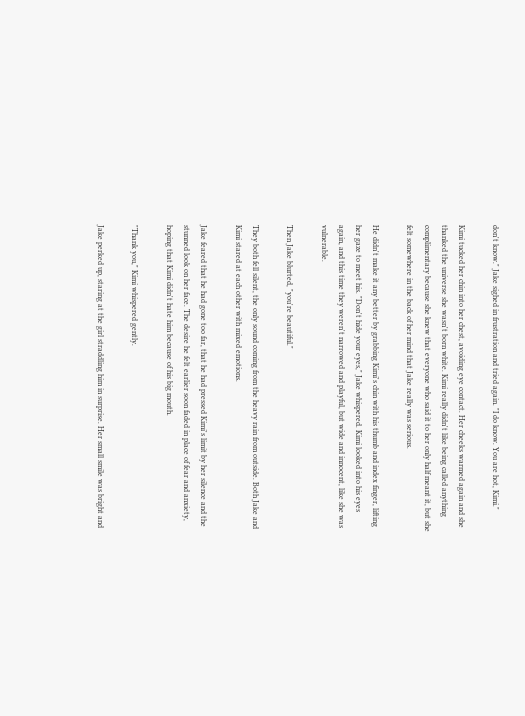don't know." Jake sighed in frustration and tried again. "I do know. You are hot, Kimi."

Kimi tucked her chin into her chest, avoiding eye contact. Her cheeks warmed again and she thanked the universe she wasn't born white. Kimi really didn't like being called anything complimentary because she knew that everyone who said it to her only half meant it, but she felt somewhere in the back of her mind that Jake really was serious.

He didn't make it any better by grabbing Kimi's chin with his thumb and index finger, lifting her gaze to meet his. "Don't hide your eyes," Jake whispered. Kimi looked into his eyes again, and this time they weren't narrowed and playful, but wide and innocent, like she was vulnerable.

Then Jake blurted, "you're beautiful."

They both fell silent, the only sound coming from the heavy rain from outside. Both Jake and Kimi stared at each other with mixed emotions.

Jake feared that he had gone too far, that he had pressed Kimi's limit by her silence and the stunned look on her face. The desire he felt earlier soon faded in place of fear and anxiety, hoping that Kimi didn't hate him because of his big mouth.

"Thank you," Kimi whispered gently.

Jake perked up, staring at the girl straddling him in surprise. Her small smile was bright and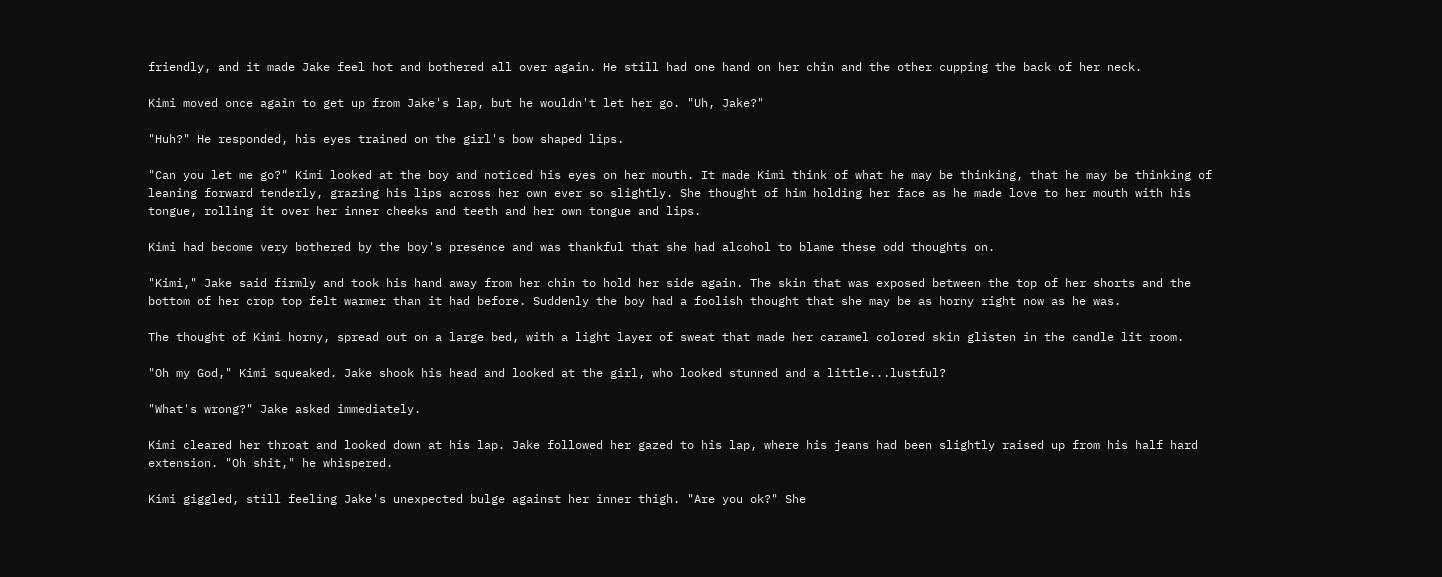friendly, and it made Jake feel hot and bothered all over again. He still had one hand on her chin and the other cupping the back of her neck.

Kimi moved once again to get up from Jake's lap, but he wouldn't let her go. "Uh, Jake?"

"Huh?" He responded, his eyes trained on the girl's bow shaped lips.

"Can you let me go?" Kimi looked at the boy and noticed his eyes on her mouth. It made Kimi think of what he may be thinking, that he may be thinking of leaning forward tenderly, grazing his lips across her own ever so slightly. She thought of him holding her face as he made love to her mouth with his tongue, rolling it over her inner cheeks and teeth and her own tongue and lips.

Kimi had become very bothered by the boy's presence and was thankful that she had alcohol to blame these odd thoughts on.

"Kimi," Jake said firmly and took his hand away from her chin to hold her side again. The skin that was exposed between the top of her shorts and the bottom of her crop top felt warmer than it had before. Suddenly the boy had a foolish thought that she may be as horny right now as he was.

The thought of Kimi horny, spread out on a large bed, with a light layer of sweat that made her caramel colored skin glisten in the candle lit room.

"Oh my God," Kimi squeaked. Jake shook his head and looked at the girl, who looked stunned and a little...lustful?

"What's wrong?" Jake asked immediately.

Kimi cleared her throat and looked down at his lap. Jake followed her gazed to his lap, where his jeans had been slightly raised up from his half hard extension. "Oh shit," he whispered.

Kimi giggled, still feeling Jake's unexpected bulge against her inner thigh. "Are you ok?" She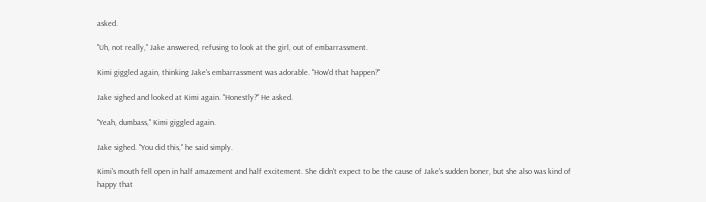asked.

"Uh, not really," Jake answered, refusing to look at the girl, out of embarrassment.

Kimi giggled again, thinking Jake's embarrassment was adorable. "How'd that happen?"

Jake sighed and looked at Kimi again. "Honestly?" He asked.

"Yeah, dumbass," Kimi giggled again.

Jake sighed. "You did this," he said simply.

Kimi's mouth fell open in half amazement and half excitement. She didn't expect to be the cause of Jake's sudden boner, but she also was kind of happy that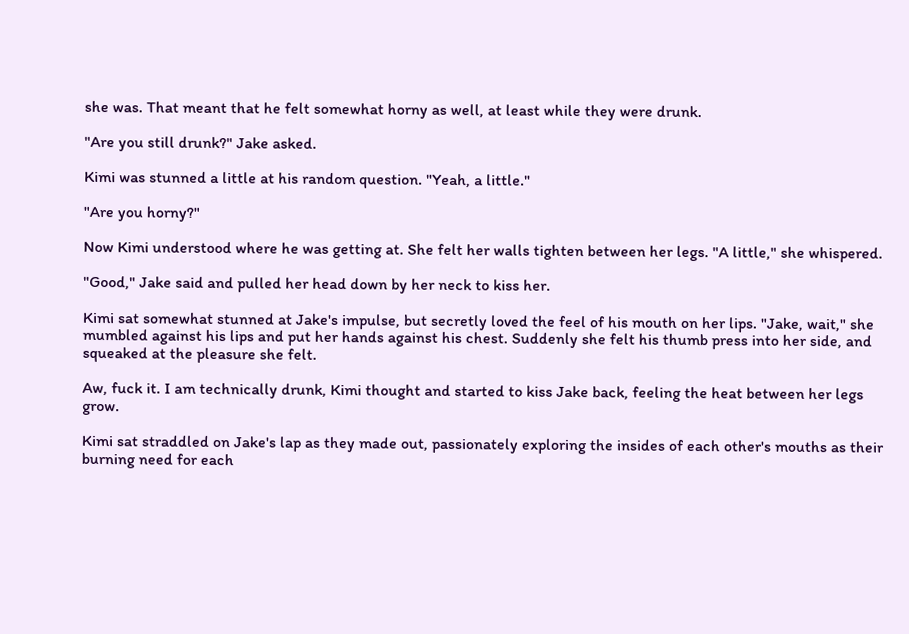she was. That meant that he felt somewhat horny as well, at least while they were drunk.

"Are you still drunk?" Jake asked.

Kimi was stunned a little at his random question. "Yeah, a little."

"Are you horny?"

Now Kimi understood where he was getting at. She felt her walls tighten between her legs. "A little," she whispered.

"Good," Jake said and pulled her head down by her neck to kiss her.

Kimi sat somewhat stunned at Jake's impulse, but secretly loved the feel of his mouth on her lips. "Jake, wait," she mumbled against his lips and put her hands against his chest. Suddenly she felt his thumb press into her side, and squeaked at the pleasure she felt.

Aw, fuck it. I am technically drunk, Kimi thought and started to kiss Jake back, feeling the heat between her legs grow.

Kimi sat straddled on Jake's lap as they made out, passionately exploring the insides of each other's mouths as their burning need for each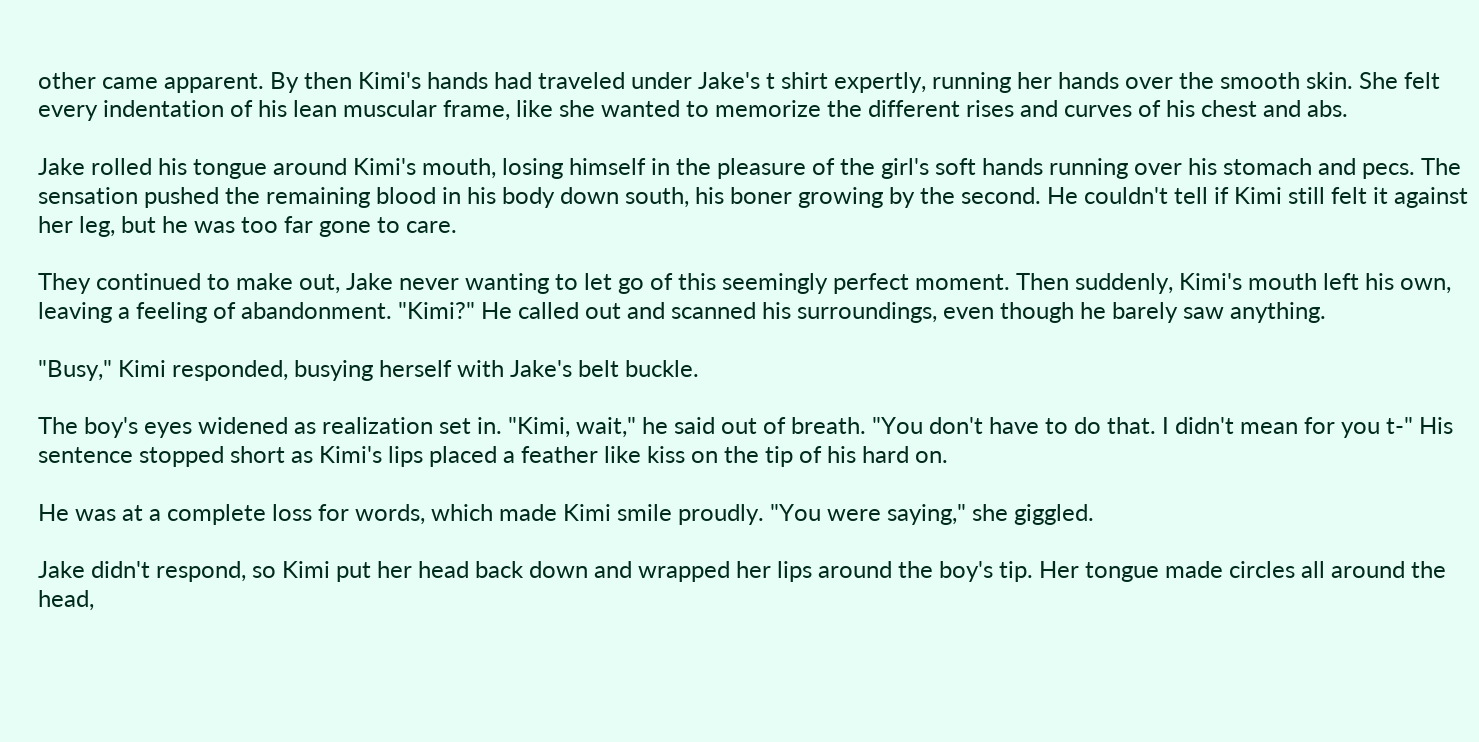other came apparent. By then Kimi's hands had traveled under Jake's t shirt expertly, running her hands over the smooth skin. She felt every indentation of his lean muscular frame, like she wanted to memorize the different rises and curves of his chest and abs.

Jake rolled his tongue around Kimi's mouth, losing himself in the pleasure of the girl's soft hands running over his stomach and pecs. The sensation pushed the remaining blood in his body down south, his boner growing by the second. He couldn't tell if Kimi still felt it against her leg, but he was too far gone to care.

They continued to make out, Jake never wanting to let go of this seemingly perfect moment. Then suddenly, Kimi's mouth left his own, leaving a feeling of abandonment. "Kimi?" He called out and scanned his surroundings, even though he barely saw anything.

"Busy," Kimi responded, busying herself with Jake's belt buckle.

The boy's eyes widened as realization set in. "Kimi, wait," he said out of breath. "You don't have to do that. I didn't mean for you t-" His sentence stopped short as Kimi's lips placed a feather like kiss on the tip of his hard on.

He was at a complete loss for words, which made Kimi smile proudly. "You were saying," she giggled.

Jake didn't respond, so Kimi put her head back down and wrapped her lips around the boy's tip. Her tongue made circles all around the head,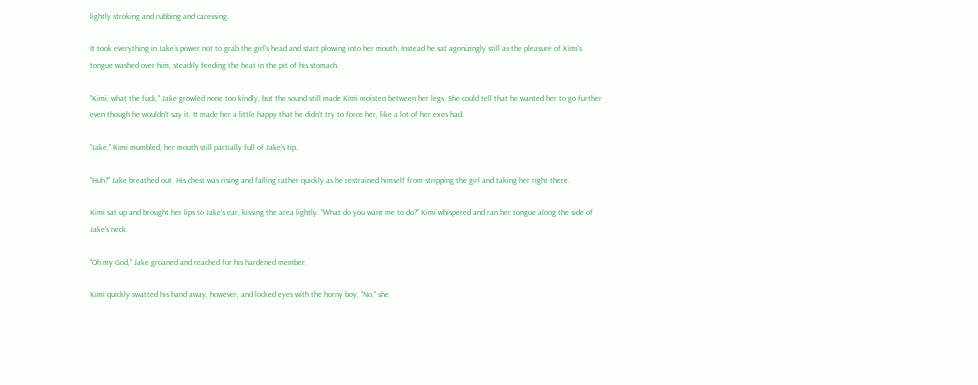lightly stroking and rubbing and caressing.

It took everything in Jake's power not to grab the girl's head and start plowing into her mouth. Instead he sat agonizingly still as the pleasure of Kimi's tongue washed over him, steadily feeding the heat in the pit of his stomach.

"Kimi, what the fuck," Jake growled none too kindly, but the sound still made Kimi moisten between her legs. She could tell that he wanted her to go further even though he wouldn't say it. It made her a little happy that he didn't try to force her, like a lot of her exes had.

"Jake," Kimi mumbled, her mouth still partially full of Jake's tip.

"Huh?" Jake breathed out. His chest was rising and falling rather quickly as he restrained himself from stripping the girl and taking her right there.

Kimi sat up and brought her lips to Jake's ear, kissing the area lightly. "What do you want me to do?" Kimi whispered and ran her tongue along the side of Jake's neck.

"Oh my God," Jake groaned and reached for his hardened member.

Kimi quickly swatted his hand away, however, and locked eyes with the horny boy. "No," she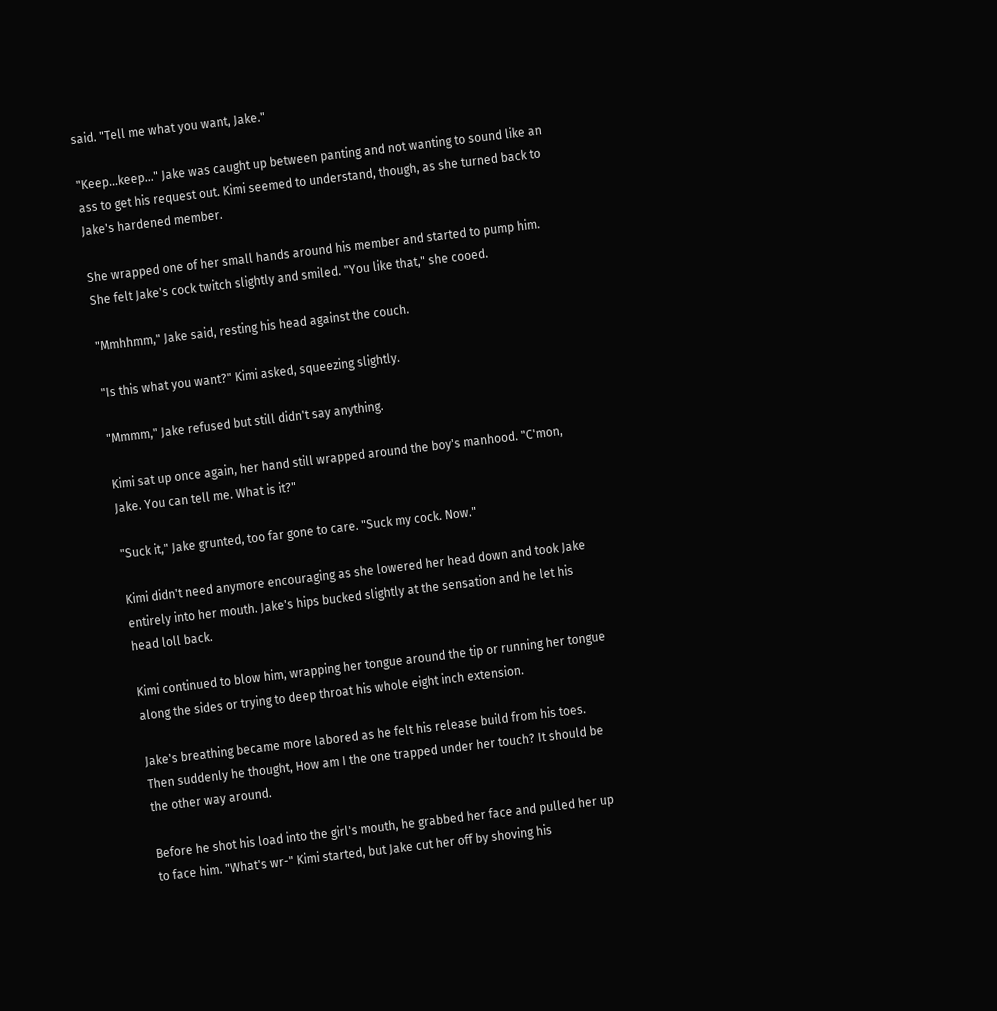said. "Tell me what you want, Jake."

"Keep...keep..." Jake was caught up between panting and not wanting to sound like an ass to get his request out. Kimi seemed to understand, though, as she turned back to Jake's hardened member.

She wrapped one of her small hands around his member and started to pump him. She felt Jake's cock twitch slightly and smiled. "You like that," she cooed.

"Mmhhmm," Jake said, resting his head against the couch.

"Is this what you want?" Kimi asked, squeezing slightly.

"Mmmm," Jake refused but still didn't say anything.

Kimi sat up once again, her hand still wrapped around the boy's manhood. "C'mon, Jake. You can tell me. What is it?"

"Suck it," Jake grunted, too far gone to care. "Suck my cock. Now."

Kimi didn't need anymore encouraging as she lowered her head down and took Jake entirely into her mouth. Jake's hips bucked slightly at the sensation and he let his head loll back.

Kimi continued to blow him, wrapping her tongue around the tip or running her tongue along the sides or trying to deep throat his whole eight inch extension.

Jake's breathing became more labored as he felt his release build from his toes. Then suddenly he thought, How am I the one trapped under her touch? It should be the other way around.

Before he shot his load into the girl's mouth, he grabbed her face and pulled her up to face him. "What's wr-" Kimi started, but Jake cut her off by shoving his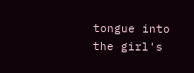tongue into the girl's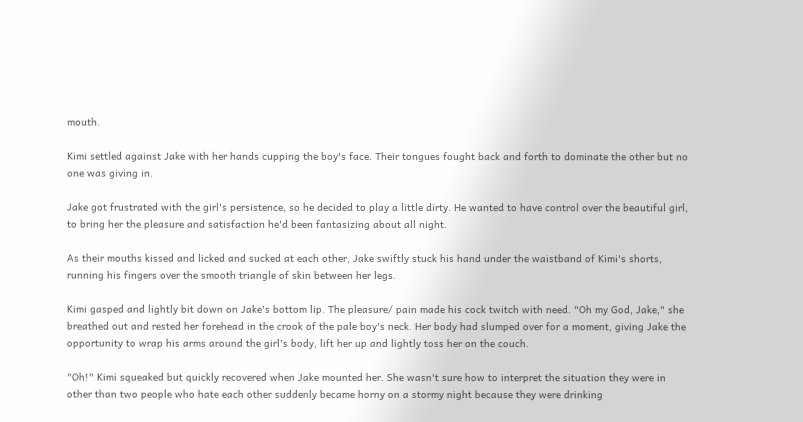mouth.

Kimi settled against Jake with her hands cupping the boy's face. Their tongues fought back and forth to dominate the other but no one was giving in.

Jake got frustrated with the girl's persistence, so he decided to play a little dirty. He wanted to have control over the beautiful girl, to bring her the pleasure and satisfaction he'd been fantasizing about all night.

As their mouths kissed and licked and sucked at each other, Jake swiftly stuck his hand under the waistband of Kimi's shorts, running his fingers over the smooth triangle of skin between her legs.

Kimi gasped and lightly bit down on Jake's bottom lip. The pleasure/ pain made his cock twitch with need. "Oh my God, Jake," she breathed out and rested her forehead in the crook of the pale boy's neck. Her body had slumped over for a moment, giving Jake the opportunity to wrap his arms around the girl's body, lift her up and lightly toss her on the couch.

"Oh!" Kimi squeaked but quickly recovered when Jake mounted her. She wasn't sure how to interpret the situation they were in other than two people who hate each other suddenly became horny on a stormy night because they were drinking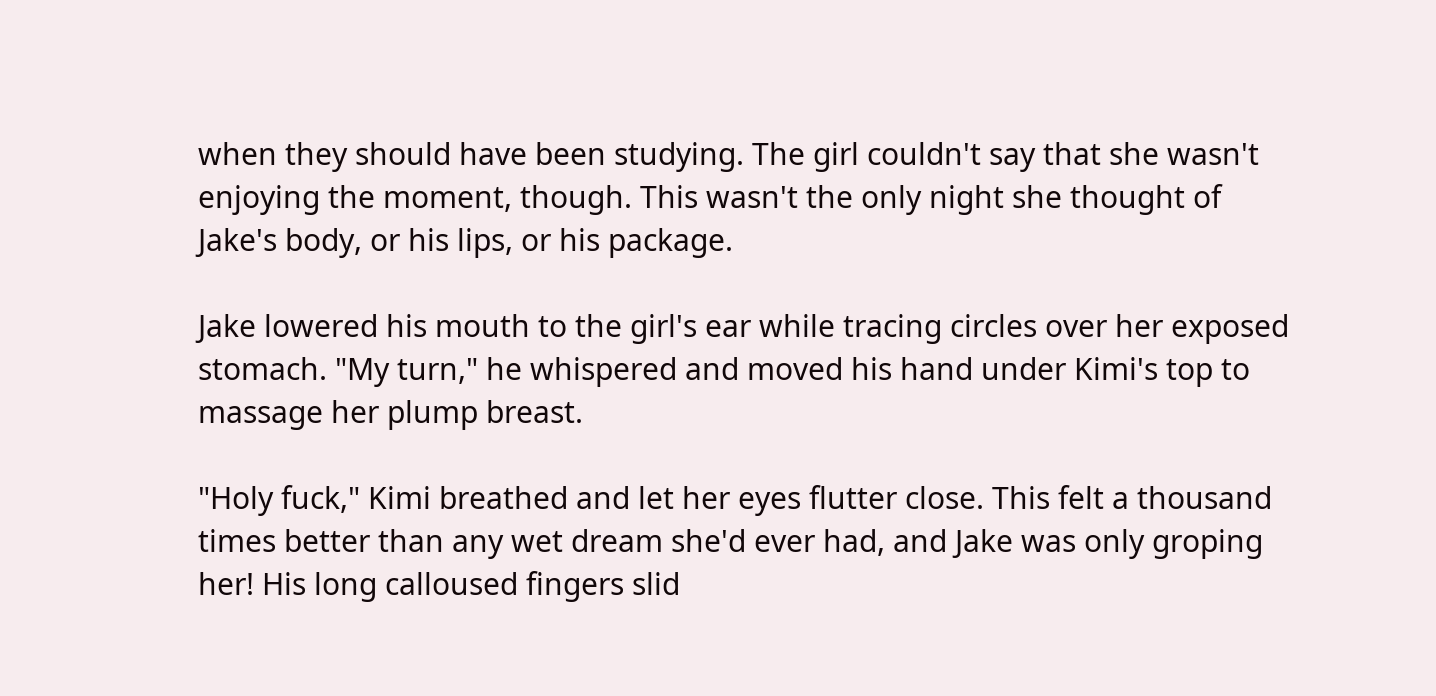when they should have been studying. The girl couldn't say that she wasn't enjoying the moment, though. This wasn't the only night she thought of Jake's body, or his lips, or his package.

Jake lowered his mouth to the girl's ear while tracing circles over her exposed stomach. "My turn," he whispered and moved his hand under Kimi's top to massage her plump breast.

"Holy fuck," Kimi breathed and let her eyes flutter close. This felt a thousand times better than any wet dream she'd ever had, and Jake was only groping her! His long calloused fingers slid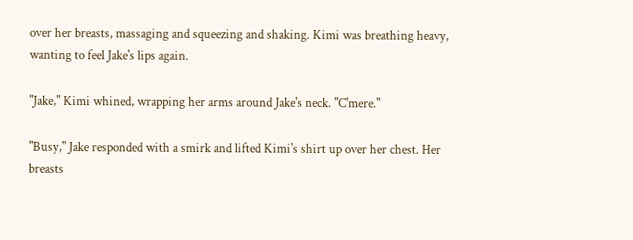over her breasts, massaging and squeezing and shaking. Kimi was breathing heavy, wanting to feel Jake's lips again.

"Jake," Kimi whined, wrapping her arms around Jake's neck. "C'mere."

"Busy," Jake responded with a smirk and lifted Kimi's shirt up over her chest. Her breasts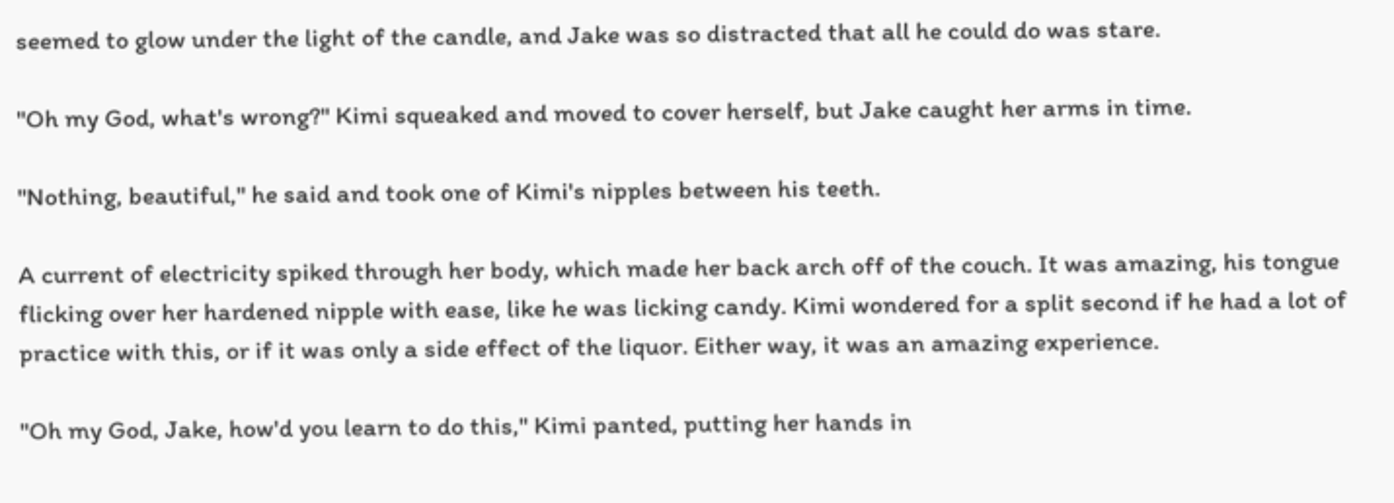seemed to glow under the light of the candle, and Jake was so distracted that all he could do was stare.

"Oh my God, what's wrong?" Kimi squeaked and moved to cover herself, but Jake caught her arms in time.

"Nothing, beautiful," he said and took one of Kimi's nipples between his teeth.

A current of electricity spiked through her body, which made her back arch off of the couch. It was amazing, his tongue flicking over her hardened nipple with ease, like he was licking candy. Kimi wondered for a split second if he had a lot of practice with this, or if it was only a side effect of the liquor. Either way, it was an amazing experience.

"Oh my God, Jake, how'd you learn to do this," Kimi panted, putting her hands in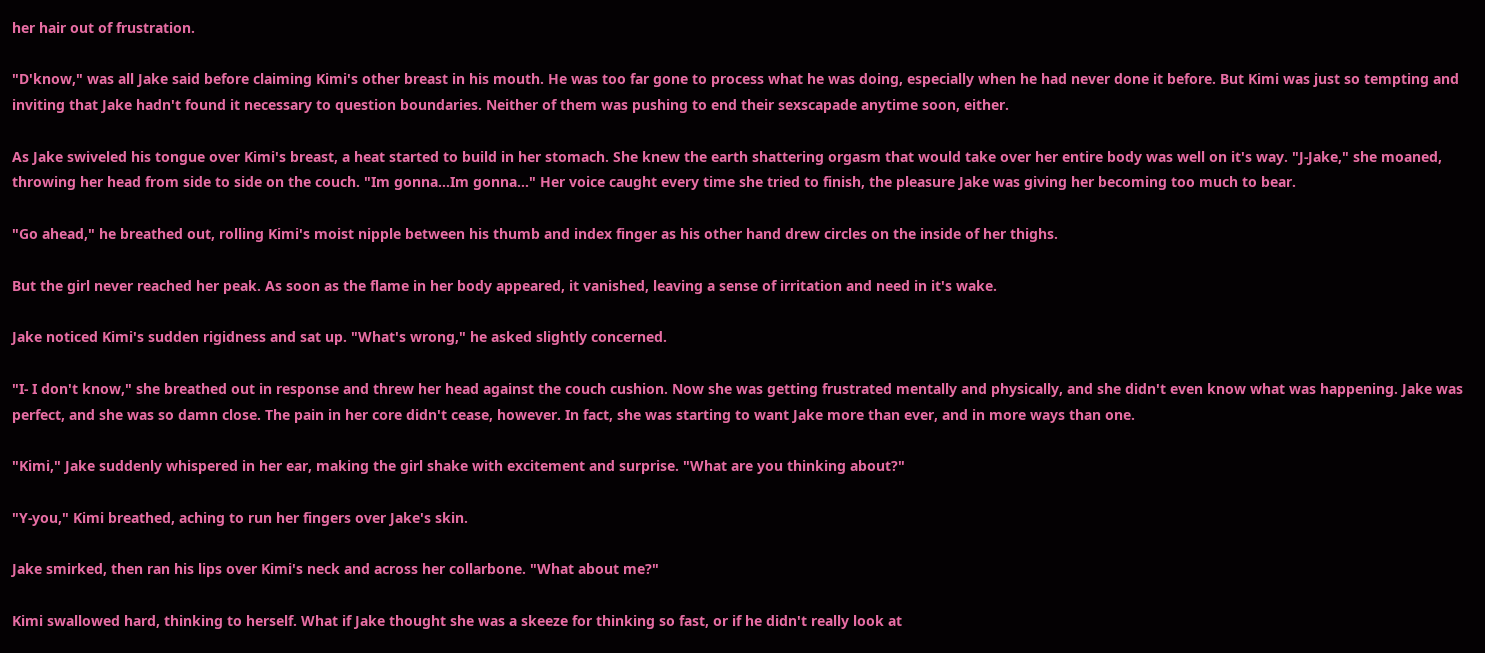her hair out of frustration.

"D'know," was all Jake said before claiming Kimi's other breast in his mouth. He was too far gone to process what he was doing, especially when he had never done it before. But Kimi was just so tempting and inviting that Jake hadn't found it necessary to question boundaries. Neither of them was pushing to end their sexscapade anytime soon, either.

As Jake swiveled his tongue over Kimi's breast, a heat started to build in her stomach. She knew the earth shattering orgasm that would take over her entire body was well on it's way. "J-Jake," she moaned, throwing her head from side to side on the couch. "Im gonna...Im gonna..." Her voice caught every time she tried to finish, the pleasure Jake was giving her becoming too much to bear.

"Go ahead," he breathed out, rolling Kimi's moist nipple between his thumb and index finger as his other hand drew circles on the inside of her thighs.

But the girl never reached her peak. As soon as the flame in her body appeared, it vanished, leaving a sense of irritation and need in it's wake.

Jake noticed Kimi's sudden rigidness and sat up. "What's wrong," he asked slightly concerned.

"I- I don't know," she breathed out in response and threw her head against the couch cushion. Now she was getting frustrated mentally and physically, and she didn't even know what was happening. Jake was perfect, and she was so damn close. The pain in her core didn't cease, however. In fact, she was starting to want Jake more than ever, and in more ways than one.

"Kimi," Jake suddenly whispered in her ear, making the girl shake with excitement and surprise. "What are you thinking about?"

"Y-you," Kimi breathed, aching to run her fingers over Jake's skin.

Jake smirked, then ran his lips over Kimi's neck and across her collarbone. "What about me?"

Kimi swallowed hard, thinking to herself. What if Jake thought she was a skeeze for thinking so fast, or if he didn't really look at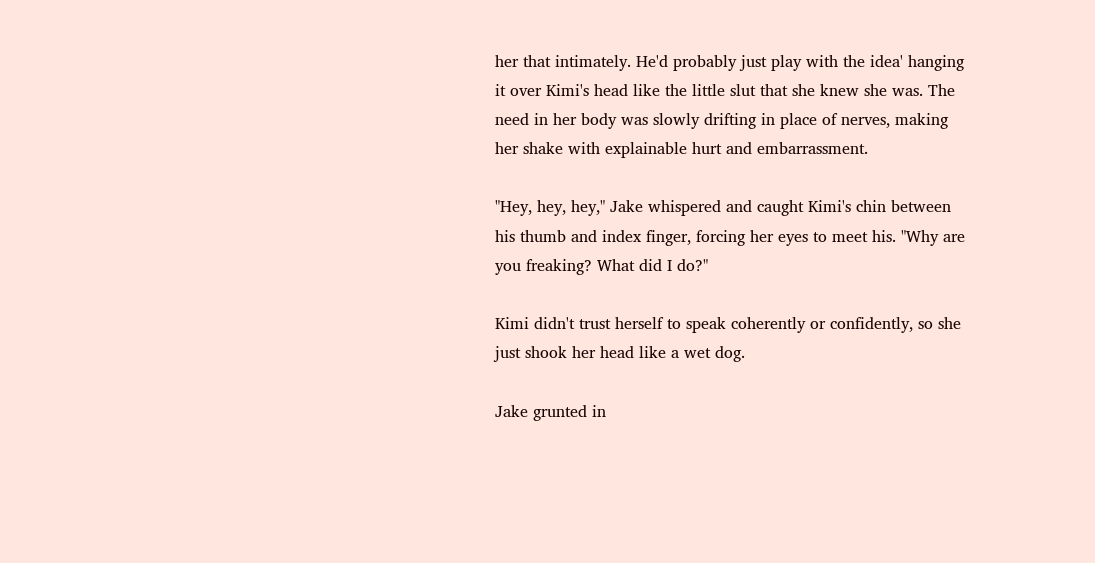her that intimately. He'd probably just play with the idea' hanging it over Kimi's head like the little slut that she knew she was. The need in her body was slowly drifting in place of nerves, making her shake with explainable hurt and embarrassment.

"Hey, hey, hey," Jake whispered and caught Kimi's chin between his thumb and index finger, forcing her eyes to meet his. "Why are you freaking? What did I do?"

Kimi didn't trust herself to speak coherently or confidently, so she just shook her head like a wet dog.

Jake grunted in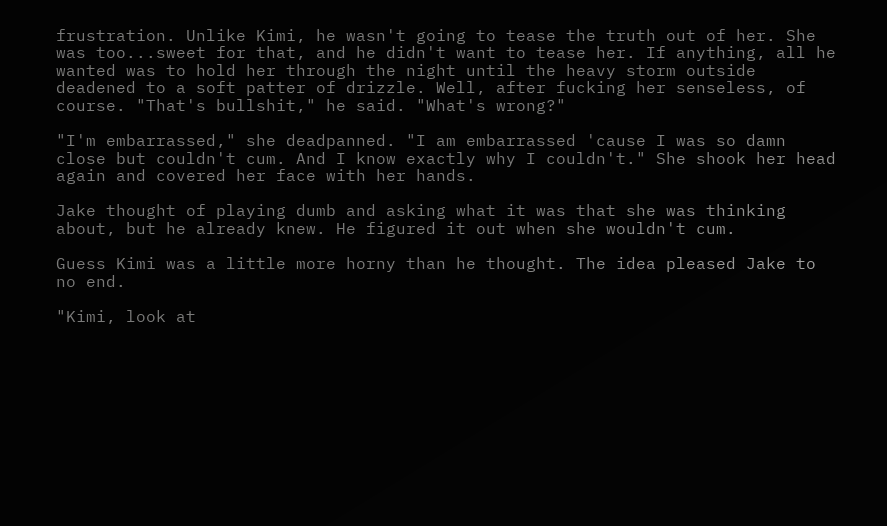frustration. Unlike Kimi, he wasn't going to tease the truth out of her. She was too...sweet for that, and he didn't want to tease her. If anything, all he wanted was to hold her through the night until the heavy storm outside deadened to a soft patter of drizzle. Well, after fucking her senseless, of course. "That's bullshit," he said. "What's wrong?"

"I'm embarrassed," she deadpanned. "I am embarrassed 'cause I was so damn close but couldn't cum. And I know exactly why I couldn't." She shook her head again and covered her face with her hands.

Jake thought of playing dumb and asking what it was that she was thinking about, but he already knew. He figured it out when she wouldn't cum.

Guess Kimi was a little more horny than he thought. The idea pleased Jake to no end.

"Kimi, look at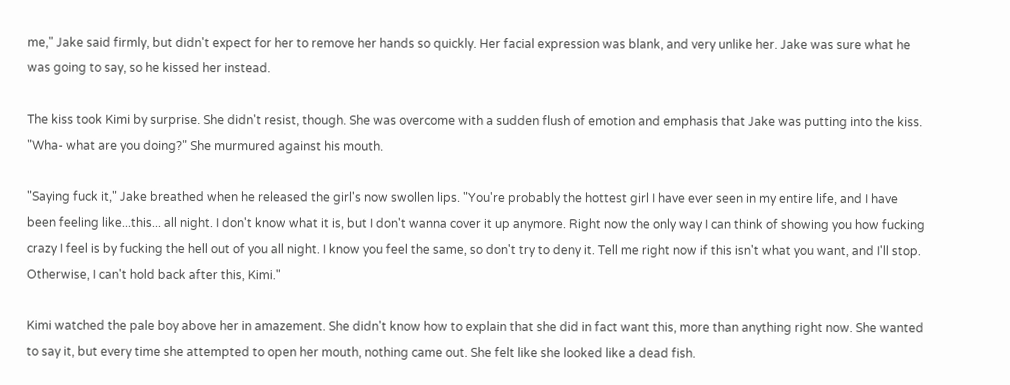me," Jake said firmly, but didn't expect for her to remove her hands so quickly. Her facial expression was blank, and very unlike her. Jake was sure what he was going to say, so he kissed her instead.

The kiss took Kimi by surprise. She didn't resist, though. She was overcome with a sudden flush of emotion and emphasis that Jake was putting into the kiss. "Wha- what are you doing?" She murmured against his mouth.

"Saying fuck it," Jake breathed when he released the girl's now swollen lips. "You're probably the hottest girl I have ever seen in my entire life, and I have been feeling like...this... all night. I don't know what it is, but I don't wanna cover it up anymore. Right now the only way I can think of showing you how fucking crazy I feel is by fucking the hell out of you all night. I know you feel the same, so don't try to deny it. Tell me right now if this isn't what you want, and I'll stop. Otherwise, I can't hold back after this, Kimi."

Kimi watched the pale boy above her in amazement. She didn't know how to explain that she did in fact want this, more than anything right now. She wanted to say it, but every time she attempted to open her mouth, nothing came out. She felt like she looked like a dead fish.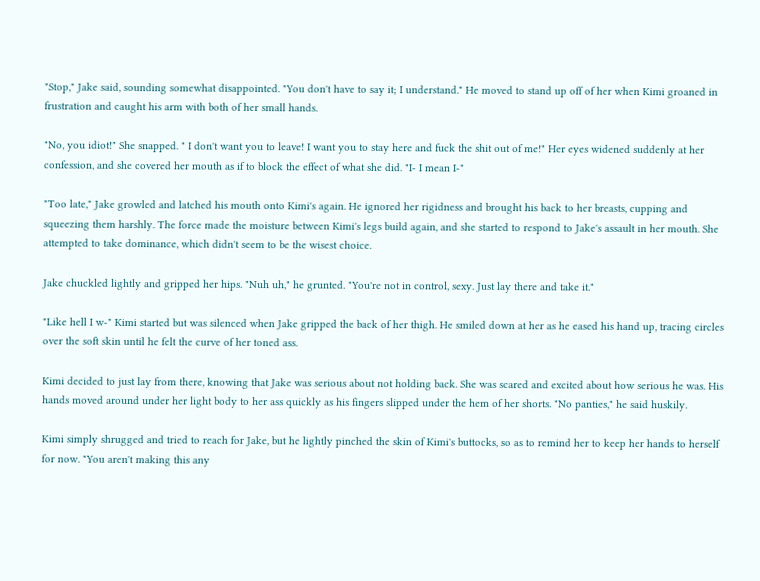"Stop," Jake said, sounding somewhat disappointed. "You don't have to say it; I understand." He moved to stand up off of her when Kimi groaned in frustration and caught his arm with both of her small hands.

"No, you idiot!" She snapped. " I don't want you to leave! I want you to stay here and fuck the shit out of me!" Her eyes widened suddenly at her confession, and she covered her mouth as if to block the effect of what she did. "I- I mean I-"

"Too late," Jake growled and latched his mouth onto Kimi's again. He ignored her rigidness and brought his back to her breasts, cupping and squeezing them harshly. The force made the moisture between Kimi's legs build again, and she started to respond to Jake's assault in her mouth. She attempted to take dominance, which didn't seem to be the wisest choice.

Jake chuckled lightly and gripped her hips. "Nuh uh," he grunted. "You're not in control, sexy. Just lay there and take it."

"Like hell I w-" Kimi started but was silenced when Jake gripped the back of her thigh. He smiled down at her as he eased his hand up, tracing circles over the soft skin until he felt the curve of her toned ass.

Kimi decided to just lay from there, knowing that Jake was serious about not holding back. She was scared and excited about how serious he was. His hands moved around under her light body to her ass quickly as his fingers slipped under the hem of her shorts. "No panties," he said huskily.

Kimi simply shrugged and tried to reach for Jake, but he lightly pinched the skin of Kimi's buttocks, so as to remind her to keep her hands to herself for now. "You aren't making this any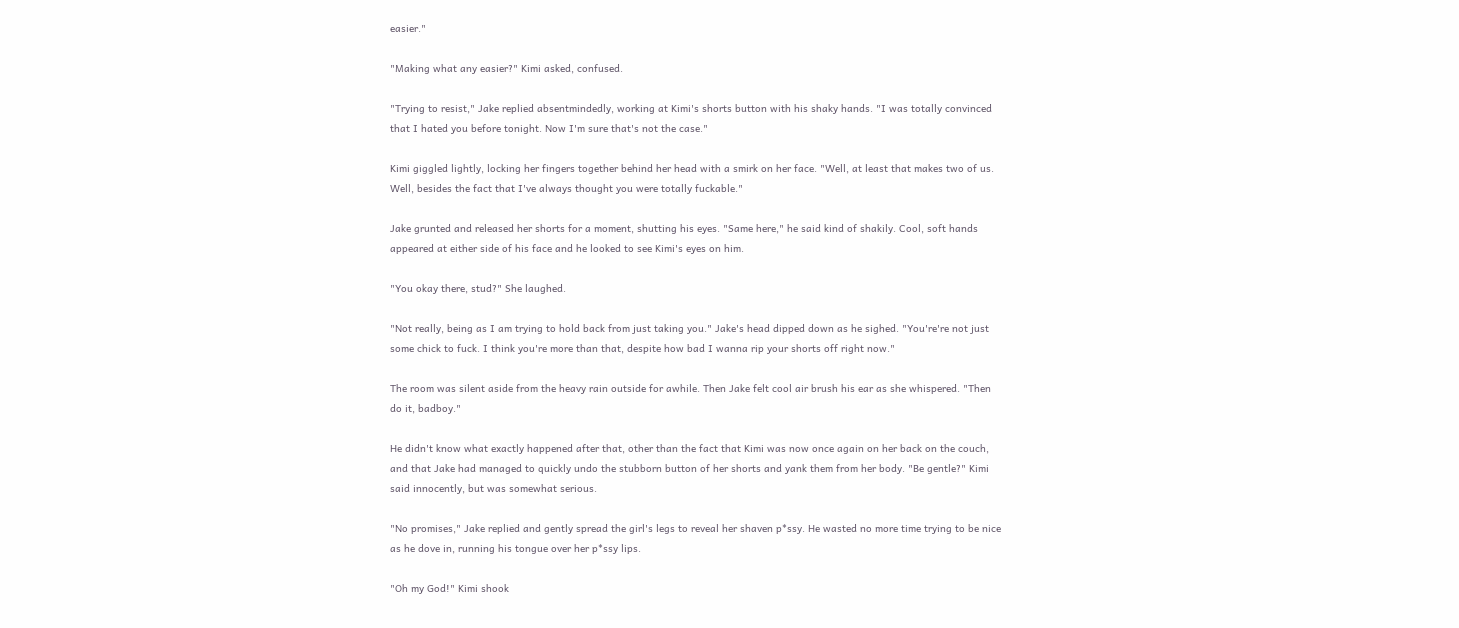easier."

"Making what any easier?" Kimi asked, confused.

"Trying to resist," Jake replied absentmindedly, working at Kimi's shorts button with his shaky hands. "I was totally convinced that I hated you before tonight. Now I'm sure that's not the case."

Kimi giggled lightly, locking her fingers together behind her head with a smirk on her face. "Well, at least that makes two of us. Well, besides the fact that I've always thought you were totally fuckable."

Jake grunted and released her shorts for a moment, shutting his eyes. "Same here," he said kind of shakily. Cool, soft hands appeared at either side of his face and he looked to see Kimi's eyes on him.

"You okay there, stud?" She laughed.

"Not really, being as I am trying to hold back from just taking you." Jake's head dipped down as he sighed. "You're're not just some chick to fuck. I think you're more than that, despite how bad I wanna rip your shorts off right now."

The room was silent aside from the heavy rain outside for awhile. Then Jake felt cool air brush his ear as she whispered. "Then do it, badboy."

He didn't know what exactly happened after that, other than the fact that Kimi was now once again on her back on the couch, and that Jake had managed to quickly undo the stubborn button of her shorts and yank them from her body. "Be gentle?" Kimi said innocently, but was somewhat serious.

"No promises," Jake replied and gently spread the girl's legs to reveal her shaven p*ssy. He wasted no more time trying to be nice as he dove in, running his tongue over her p*ssy lips.

"Oh my God!" Kimi shook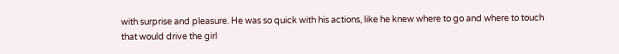with surprise and pleasure. He was so quick with his actions, like he knew where to go and where to touch that would drive the girl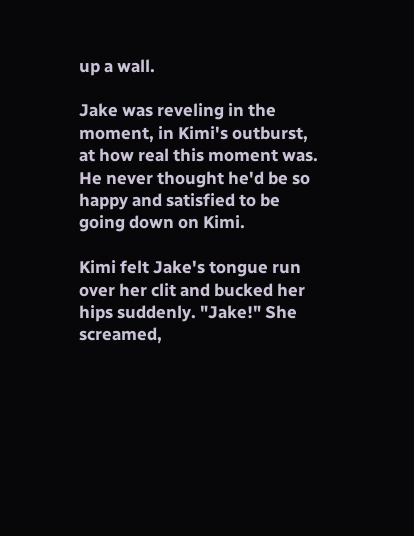up a wall.

Jake was reveling in the moment, in Kimi's outburst, at how real this moment was. He never thought he'd be so happy and satisfied to be going down on Kimi.

Kimi felt Jake's tongue run over her clit and bucked her hips suddenly. "Jake!" She screamed,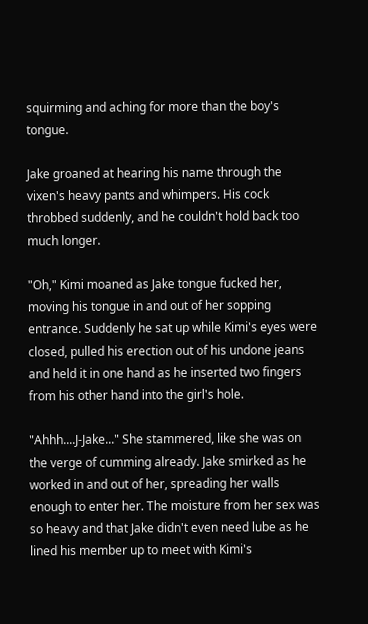squirming and aching for more than the boy's tongue.

Jake groaned at hearing his name through the vixen's heavy pants and whimpers. His cock throbbed suddenly, and he couldn't hold back too much longer.

"Oh," Kimi moaned as Jake tongue fucked her, moving his tongue in and out of her sopping entrance. Suddenly he sat up while Kimi's eyes were closed, pulled his erection out of his undone jeans and held it in one hand as he inserted two fingers from his other hand into the girl's hole.

"Ahhh....J-Jake..." She stammered, like she was on the verge of cumming already. Jake smirked as he worked in and out of her, spreading her walls enough to enter her. The moisture from her sex was so heavy and that Jake didn't even need lube as he lined his member up to meet with Kimi's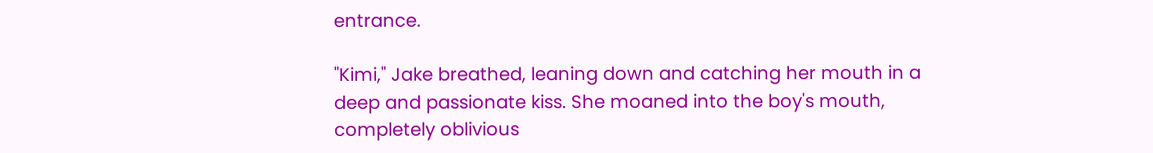entrance.

"Kimi," Jake breathed, leaning down and catching her mouth in a deep and passionate kiss. She moaned into the boy's mouth, completely oblivious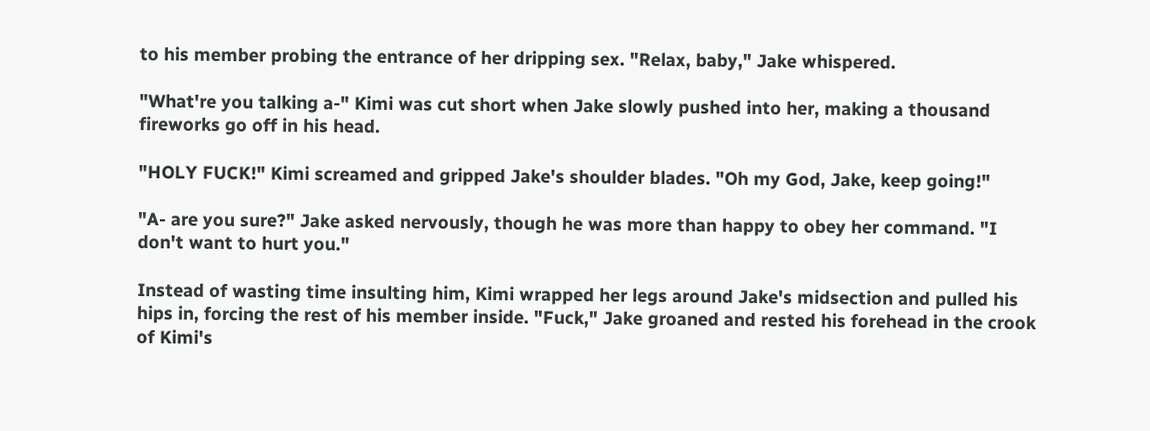to his member probing the entrance of her dripping sex. "Relax, baby," Jake whispered.

"What're you talking a-" Kimi was cut short when Jake slowly pushed into her, making a thousand fireworks go off in his head.

"HOLY FUCK!" Kimi screamed and gripped Jake's shoulder blades. "Oh my God, Jake, keep going!"

"A- are you sure?" Jake asked nervously, though he was more than happy to obey her command. "I don't want to hurt you."

Instead of wasting time insulting him, Kimi wrapped her legs around Jake's midsection and pulled his hips in, forcing the rest of his member inside. "Fuck," Jake groaned and rested his forehead in the crook of Kimi's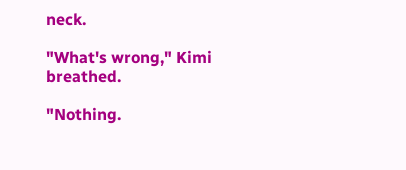neck.

"What's wrong," Kimi breathed.

"Nothing.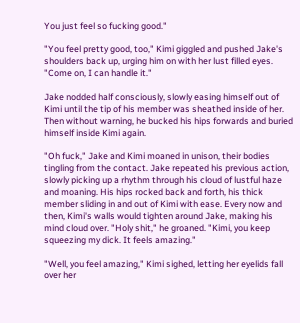You just feel so fucking good."

"You feel pretty good, too," Kimi giggled and pushed Jake's shoulders back up, urging him on with her lust filled eyes. "Come on, I can handle it."

Jake nodded half consciously, slowly easing himself out of Kimi until the tip of his member was sheathed inside of her. Then without warning, he bucked his hips forwards and buried himself inside Kimi again.

"Oh fuck," Jake and Kimi moaned in unison, their bodies tingling from the contact. Jake repeated his previous action, slowly picking up a rhythm through his cloud of lustful haze and moaning. His hips rocked back and forth, his thick member sliding in and out of Kimi with ease. Every now and then, Kimi's walls would tighten around Jake, making his mind cloud over. "Holy shit," he groaned. "Kimi, you keep squeezing my dick. It feels amazing."

"Well, you feel amazing," Kimi sighed, letting her eyelids fall over her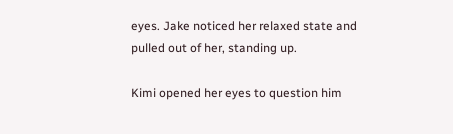eyes. Jake noticed her relaxed state and pulled out of her, standing up.

Kimi opened her eyes to question him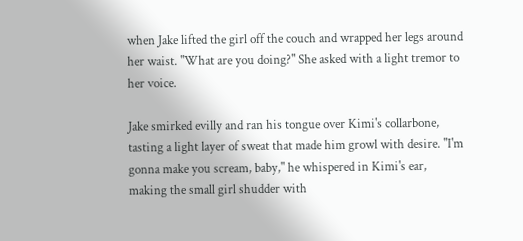when Jake lifted the girl off the couch and wrapped her legs around her waist. "What are you doing?" She asked with a light tremor to her voice.

Jake smirked evilly and ran his tongue over Kimi's collarbone, tasting a light layer of sweat that made him growl with desire. "I'm gonna make you scream, baby," he whispered in Kimi's ear, making the small girl shudder with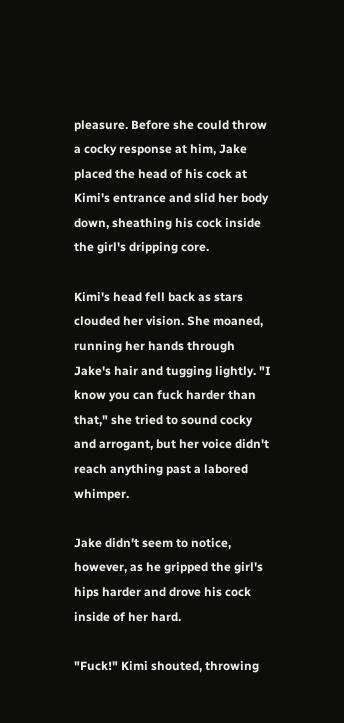pleasure. Before she could throw a cocky response at him, Jake placed the head of his cock at Kimi's entrance and slid her body down, sheathing his cock inside the girl's dripping core.

Kimi's head fell back as stars clouded her vision. She moaned, running her hands through Jake's hair and tugging lightly. "I know you can fuck harder than that," she tried to sound cocky and arrogant, but her voice didn't reach anything past a labored whimper.

Jake didn't seem to notice, however, as he gripped the girl's hips harder and drove his cock inside of her hard.

"Fuck!" Kimi shouted, throwing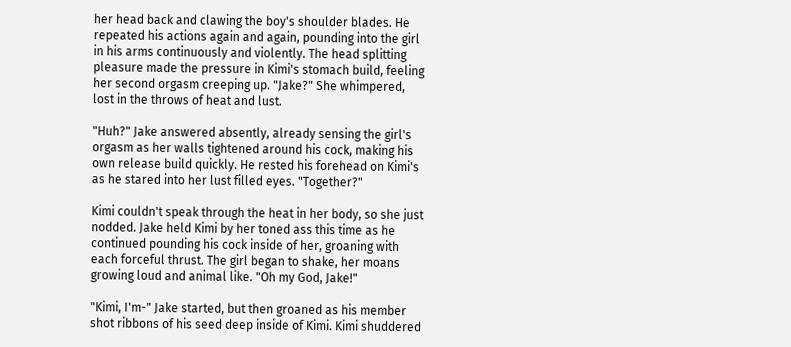her head back and clawing the boy's shoulder blades. He repeated his actions again and again, pounding into the girl in his arms continuously and violently. The head splitting pleasure made the pressure in Kimi's stomach build, feeling her second orgasm creeping up. "Jake?" She whimpered, lost in the throws of heat and lust.

"Huh?" Jake answered absently, already sensing the girl's orgasm as her walls tightened around his cock, making his own release build quickly. He rested his forehead on Kimi's as he stared into her lust filled eyes. "Together?"

Kimi couldn't speak through the heat in her body, so she just nodded. Jake held Kimi by her toned ass this time as he continued pounding his cock inside of her, groaning with each forceful thrust. The girl began to shake, her moans growing loud and animal like. "Oh my God, Jake!"

"Kimi, I'm-" Jake started, but then groaned as his member shot ribbons of his seed deep inside of Kimi. Kimi shuddered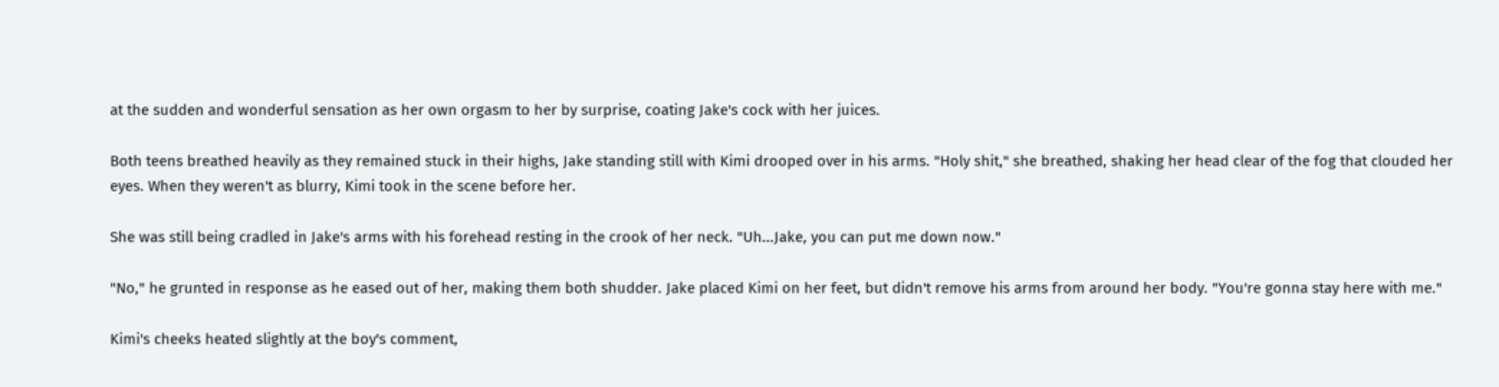at the sudden and wonderful sensation as her own orgasm to her by surprise, coating Jake's cock with her juices.

Both teens breathed heavily as they remained stuck in their highs, Jake standing still with Kimi drooped over in his arms. "Holy shit," she breathed, shaking her head clear of the fog that clouded her eyes. When they weren't as blurry, Kimi took in the scene before her.

She was still being cradled in Jake's arms with his forehead resting in the crook of her neck. "Uh...Jake, you can put me down now."

"No," he grunted in response as he eased out of her, making them both shudder. Jake placed Kimi on her feet, but didn't remove his arms from around her body. "You're gonna stay here with me."

Kimi's cheeks heated slightly at the boy's comment,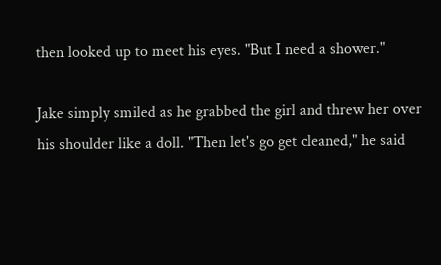then looked up to meet his eyes. "But I need a shower."

Jake simply smiled as he grabbed the girl and threw her over his shoulder like a doll. "Then let's go get cleaned," he said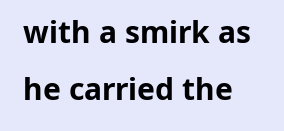with a smirk as he carried the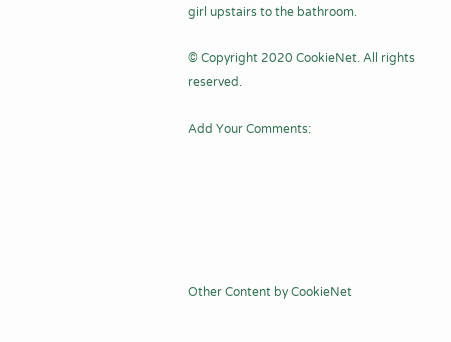girl upstairs to the bathroom.

© Copyright 2020 CookieNet. All rights reserved.

Add Your Comments:






Other Content by CookieNet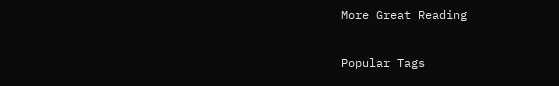More Great Reading

Popular Tags